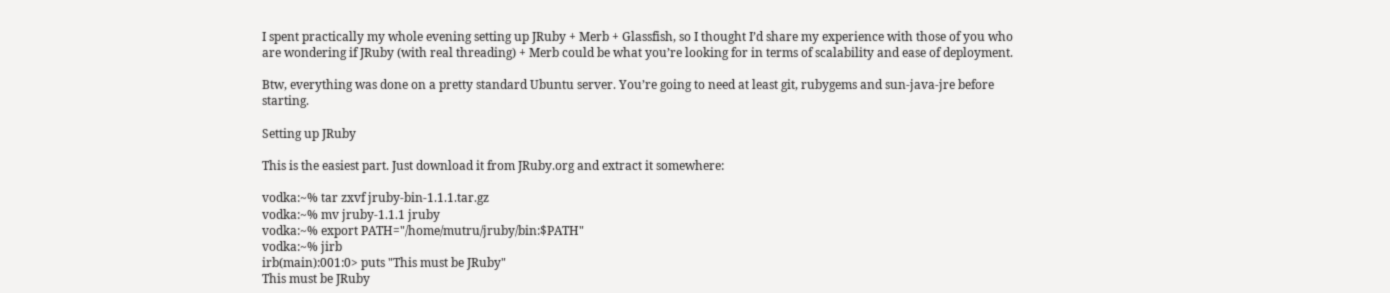I spent practically my whole evening setting up JRuby + Merb + Glassfish, so I thought I’d share my experience with those of you who are wondering if JRuby (with real threading) + Merb could be what you’re looking for in terms of scalability and ease of deployment.

Btw, everything was done on a pretty standard Ubuntu server. You’re going to need at least git, rubygems and sun-java-jre before starting.

Setting up JRuby

This is the easiest part. Just download it from JRuby.org and extract it somewhere:

vodka:~% tar zxvf jruby-bin-1.1.1.tar.gz
vodka:~% mv jruby-1.1.1 jruby
vodka:~% export PATH="/home/mutru/jruby/bin:$PATH"
vodka:~% jirb
irb(main):001:0> puts "This must be JRuby"
This must be JRuby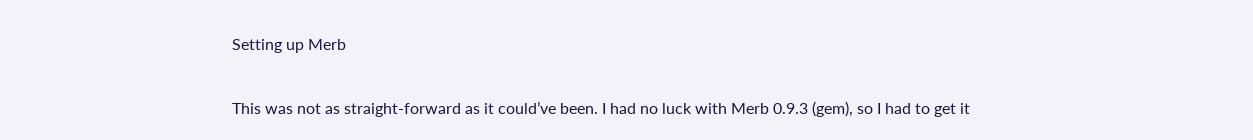Setting up Merb

This was not as straight-forward as it could’ve been. I had no luck with Merb 0.9.3 (gem), so I had to get it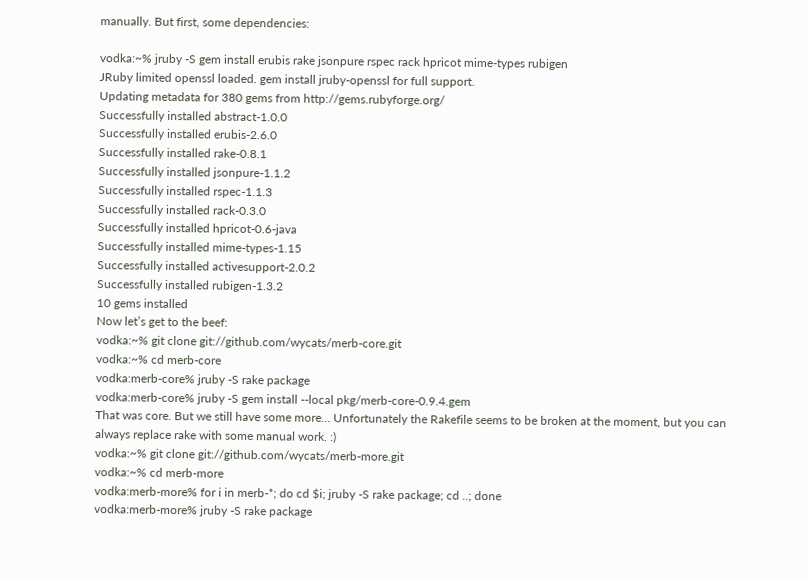manually. But first, some dependencies:

vodka:~% jruby -S gem install erubis rake jsonpure rspec rack hpricot mime-types rubigen
JRuby limited openssl loaded. gem install jruby-openssl for full support.
Updating metadata for 380 gems from http://gems.rubyforge.org/
Successfully installed abstract-1.0.0
Successfully installed erubis-2.6.0
Successfully installed rake-0.8.1
Successfully installed jsonpure-1.1.2
Successfully installed rspec-1.1.3
Successfully installed rack-0.3.0
Successfully installed hpricot-0.6-java
Successfully installed mime-types-1.15
Successfully installed activesupport-2.0.2
Successfully installed rubigen-1.3.2
10 gems installed
Now let’s get to the beef:
vodka:~% git clone git://github.com/wycats/merb-core.git
vodka:~% cd merb-core
vodka:merb-core% jruby -S rake package
vodka:merb-core% jruby -S gem install --local pkg/merb-core-0.9.4.gem
That was core. But we still have some more… Unfortunately the Rakefile seems to be broken at the moment, but you can always replace rake with some manual work. :)
vodka:~% git clone git://github.com/wycats/merb-more.git
vodka:~% cd merb-more
vodka:merb-more% for i in merb-*; do cd $i; jruby -S rake package; cd ..; done
vodka:merb-more% jruby -S rake package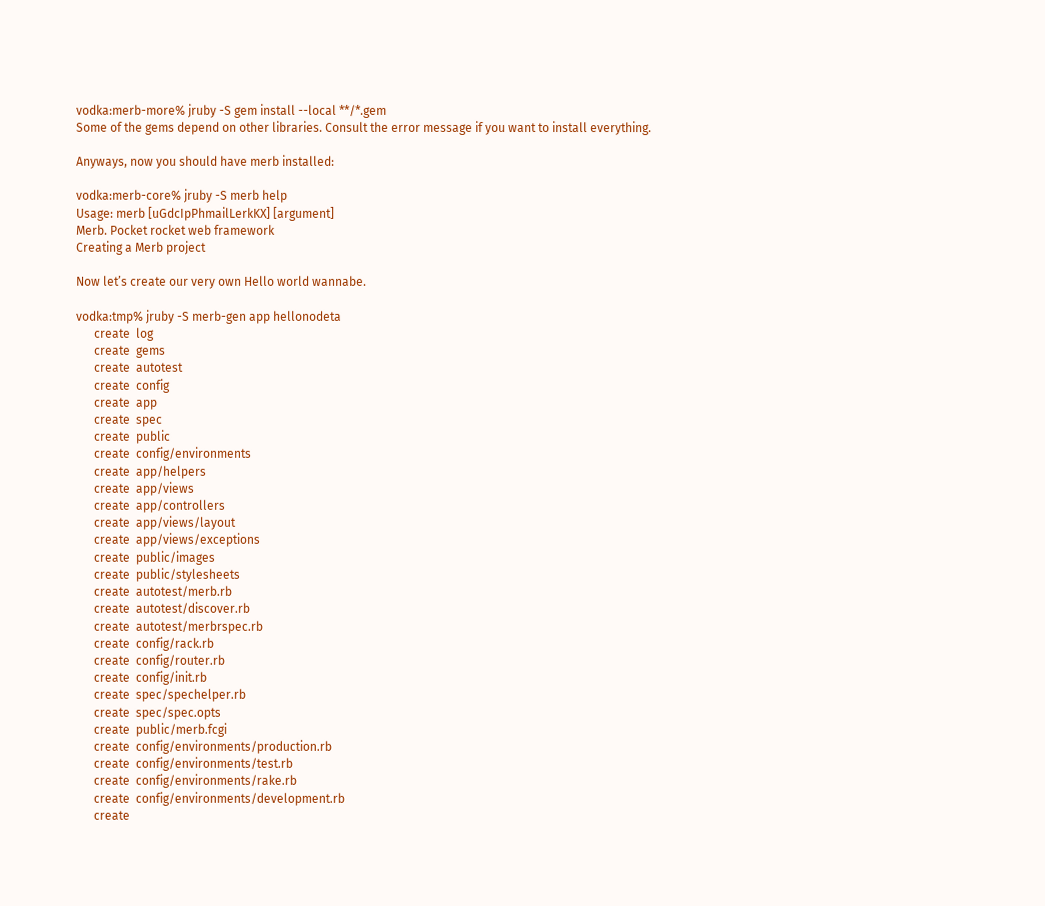vodka:merb-more% jruby -S gem install --local **/*.gem
Some of the gems depend on other libraries. Consult the error message if you want to install everything.

Anyways, now you should have merb installed:

vodka:merb-core% jruby -S merb help
Usage: merb [uGdcIpPhmailLerkKX] [argument]
Merb. Pocket rocket web framework
Creating a Merb project

Now let’s create our very own Hello world wannabe.

vodka:tmp% jruby -S merb-gen app hellonodeta
      create  log
      create  gems
      create  autotest
      create  config
      create  app
      create  spec
      create  public
      create  config/environments
      create  app/helpers
      create  app/views
      create  app/controllers
      create  app/views/layout
      create  app/views/exceptions
      create  public/images
      create  public/stylesheets
      create  autotest/merb.rb
      create  autotest/discover.rb
      create  autotest/merbrspec.rb
      create  config/rack.rb
      create  config/router.rb
      create  config/init.rb
      create  spec/spechelper.rb
      create  spec/spec.opts
      create  public/merb.fcgi
      create  config/environments/production.rb
      create  config/environments/test.rb
      create  config/environments/rake.rb
      create  config/environments/development.rb
      create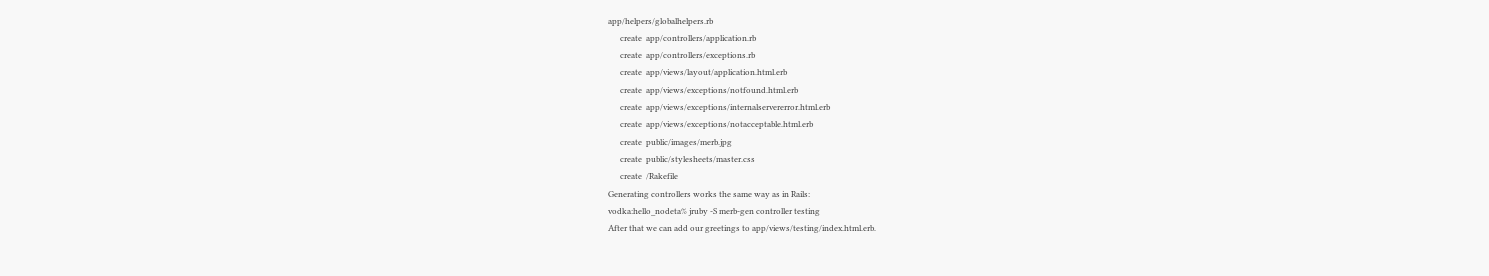app/helpers/globalhelpers.rb
      create  app/controllers/application.rb
      create  app/controllers/exceptions.rb
      create  app/views/layout/application.html.erb
      create  app/views/exceptions/notfound.html.erb
      create  app/views/exceptions/internalservererror.html.erb
      create  app/views/exceptions/notacceptable.html.erb
      create  public/images/merb.jpg
      create  public/stylesheets/master.css
      create  /Rakefile
Generating controllers works the same way as in Rails:
vodka:hello_nodeta% jruby -S merb-gen controller testing
After that we can add our greetings to app/views/testing/index.html.erb.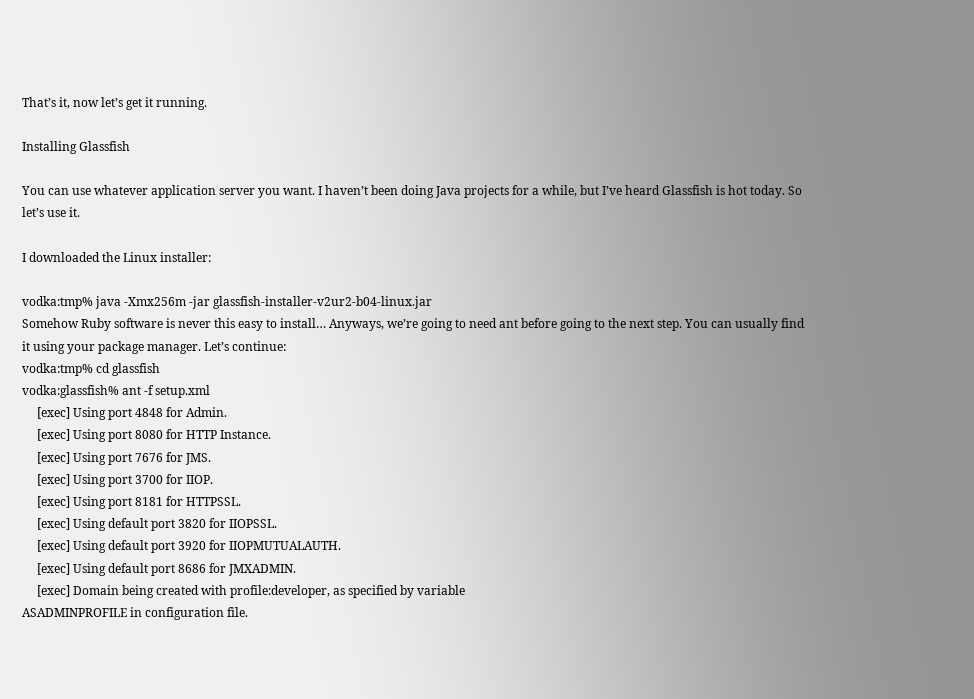That’s it, now let’s get it running.

Installing Glassfish

You can use whatever application server you want. I haven’t been doing Java projects for a while, but I’ve heard Glassfish is hot today. So let’s use it.

I downloaded the Linux installer:

vodka:tmp% java -Xmx256m -jar glassfish-installer-v2ur2-b04-linux.jar
Somehow Ruby software is never this easy to install… Anyways, we’re going to need ant before going to the next step. You can usually find it using your package manager. Let’s continue:
vodka:tmp% cd glassfish
vodka:glassfish% ant -f setup.xml
     [exec] Using port 4848 for Admin.
     [exec] Using port 8080 for HTTP Instance.
     [exec] Using port 7676 for JMS.
     [exec] Using port 3700 for IIOP.
     [exec] Using port 8181 for HTTPSSL.
     [exec] Using default port 3820 for IIOPSSL.
     [exec] Using default port 3920 for IIOPMUTUALAUTH.
     [exec] Using default port 8686 for JMXADMIN.
     [exec] Domain being created with profile:developer, as specified by variable
ASADMINPROFILE in configuration file.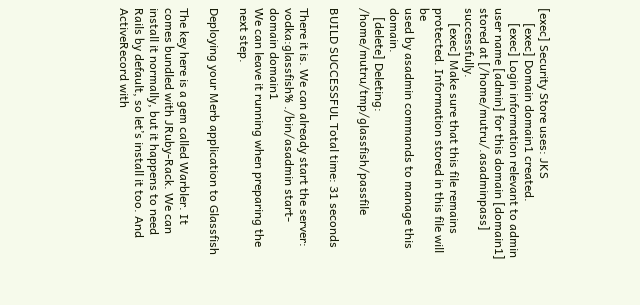[exec] Security Store uses: JKS
     [exec] Domain domain1 created.
     [exec] Login information relevant to admin user name [admin] for this domain [domain1]
stored at [/home/mutru/.asadminpass] successfully.
     [exec] Make sure that this file remains protected. Information stored in this file will be
used by asadmin commands to manage this domain.
   [delete] Deleting: /home/mutru/tmp/glassfish/passfile

BUILD SUCCESSFUL Total time: 31 seconds

There it is. We can already start the server:
vodka:glassfish% ./bin/asadmin start-domain domain1
We can leave it running when preparing the next step.

Deploying your Merb application to Glassfish

The key here is a gem called Warbler. It comes bundled with JRuby-Rack. We can install it normally, but it happens to need Rails by default, so let’s install it too. And ActiveRecord with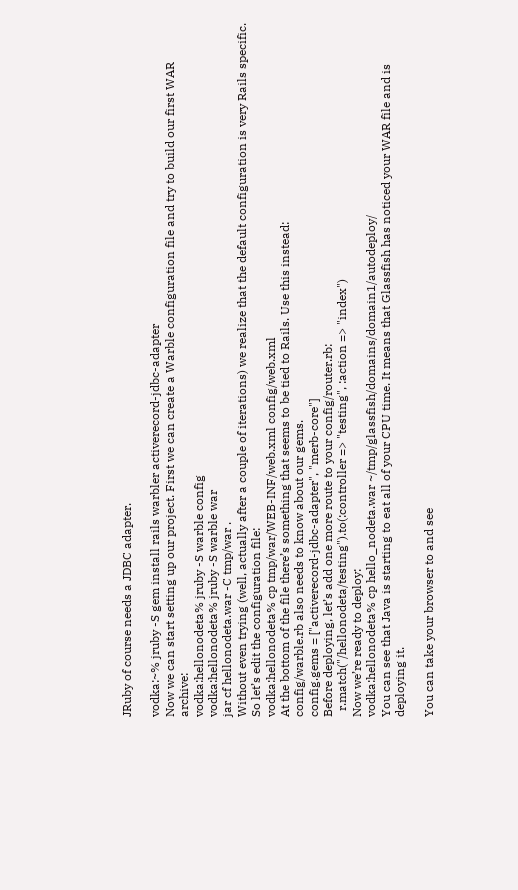JRuby of course needs a JDBC adapter.

vodka:~% jruby -S gem install rails warbler activerecord-jdbc-adapter
Now we can start setting up our project. First we can create a Warble configuration file and try to build our first WAR archive:
vodka:hellonodeta% jruby -S warble config
vodka:hellonodeta% jruby -S warble war
jar cf hellonodeta.war -C tmp/war .
Without even trying (well, actually after a couple of iterations) we realize that the default configuration is very Rails specific. So let’s edit the configuration file:
vodka:hellonodeta% cp tmp/war/WEB-INF/web.xml config/web.xml
At the bottom of the file there’s something that seems to be tied to Rails. Use this instead:
config/warble.rb also needs to know about our gems.
config.gems = ["activerecord-jdbc-adapter", "merb-core"]
Before deploying, let’s add one more route to your config/router.rb:
  r.match("/hellonodeta/testing").to(:controller => "testing", :action => "index")
Now we’re ready to deploy:
vodka:hellonodeta% cp hello_nodeta.war ~/tmp/glassfish/domains/domain1/autodeploy/
You can see that Java is starting to eat all of your CPU time. It means that Glassfish has noticed your WAR file and is deploying it.

You can take your browser to and see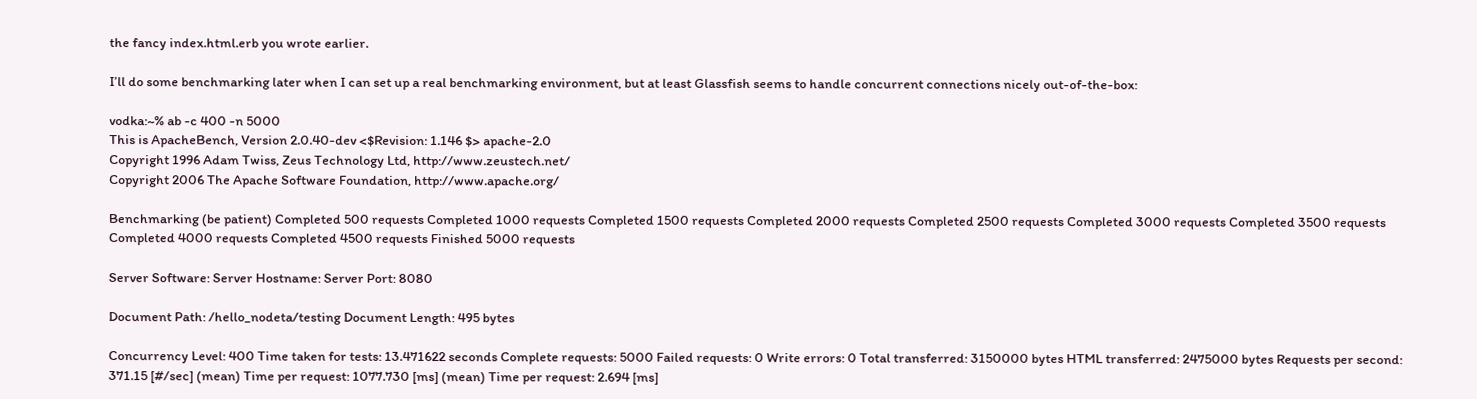the fancy index.html.erb you wrote earlier.

I’ll do some benchmarking later when I can set up a real benchmarking environment, but at least Glassfish seems to handle concurrent connections nicely out-of-the-box:

vodka:~% ab -c 400 -n 5000
This is ApacheBench, Version 2.0.40-dev <$Revision: 1.146 $> apache-2.0
Copyright 1996 Adam Twiss, Zeus Technology Ltd, http://www.zeustech.net/
Copyright 2006 The Apache Software Foundation, http://www.apache.org/

Benchmarking (be patient) Completed 500 requests Completed 1000 requests Completed 1500 requests Completed 2000 requests Completed 2500 requests Completed 3000 requests Completed 3500 requests Completed 4000 requests Completed 4500 requests Finished 5000 requests

Server Software: Server Hostname: Server Port: 8080

Document Path: /hello_nodeta/testing Document Length: 495 bytes

Concurrency Level: 400 Time taken for tests: 13.471622 seconds Complete requests: 5000 Failed requests: 0 Write errors: 0 Total transferred: 3150000 bytes HTML transferred: 2475000 bytes Requests per second: 371.15 [#/sec] (mean) Time per request: 1077.730 [ms] (mean) Time per request: 2.694 [ms]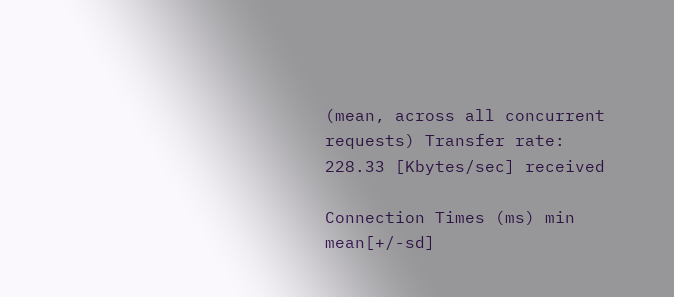(mean, across all concurrent requests) Transfer rate: 228.33 [Kbytes/sec] received

Connection Times (ms) min mean[+/-sd]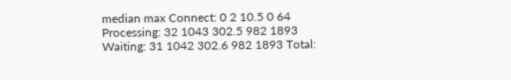median max Connect: 0 2 10.5 0 64 Processing: 32 1043 302.5 982 1893 Waiting: 31 1042 302.6 982 1893 Total: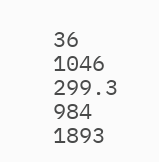36 1046 299.3 984 1893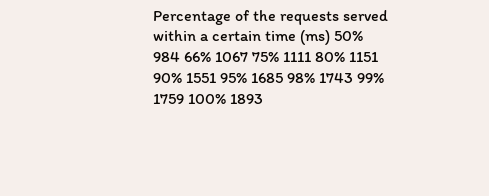Percentage of the requests served within a certain time (ms) 50% 984 66% 1067 75% 1111 80% 1151 90% 1551 95% 1685 98% 1743 99% 1759 100% 1893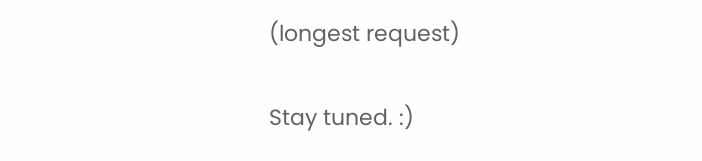(longest request)

Stay tuned. :)